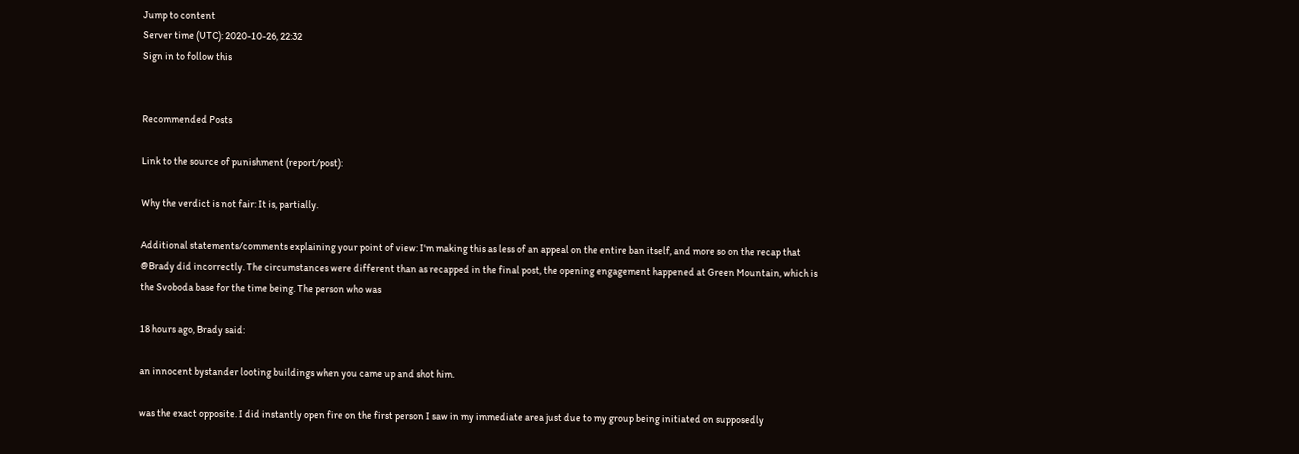Jump to content
Server time (UTC): 2020-10-26, 22:32
Sign in to follow this


Recommended Posts

Link to the source of punishment (report/post):

Why the verdict is not fair: It is, partially.

Additional statements/comments explaining your point of view: I'm making this as less of an appeal on the entire ban itself, and more so on the recap that @Brady did incorrectly. The circumstances were different than as recapped in the final post, the opening engagement happened at Green Mountain, which is the Svoboda base for the time being. The person who was

18 hours ago, Brady said:

an innocent bystander looting buildings when you came up and shot him.

was the exact opposite. I did instantly open fire on the first person I saw in my immediate area just due to my group being initiated on supposedly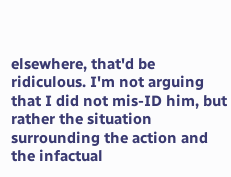elsewhere, that'd be ridiculous. I'm not arguing that I did not mis-ID him, but rather the situation surrounding the action and the infactual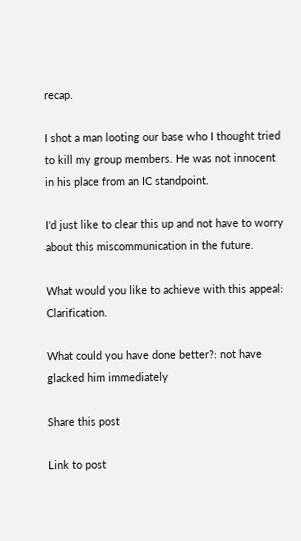recap.

I shot a man looting our base who I thought tried to kill my group members. He was not innocent in his place from an IC standpoint.

I'd just like to clear this up and not have to worry about this miscommunication in the future.

What would you like to achieve with this appeal: Clarification.

What could you have done better?: not have glacked him immediately

Share this post

Link to post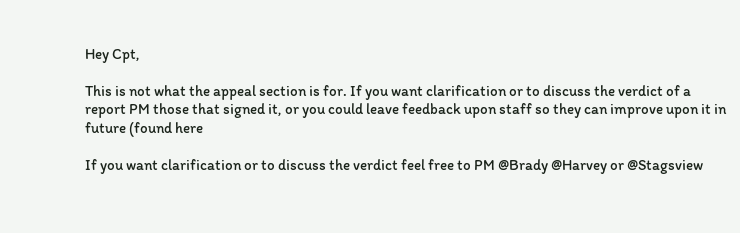Hey Cpt,

This is not what the appeal section is for. If you want clarification or to discuss the verdict of a report PM those that signed it, or you could leave feedback upon staff so they can improve upon it in future (found here

If you want clarification or to discuss the verdict feel free to PM @Brady @Harvey or @Stagsview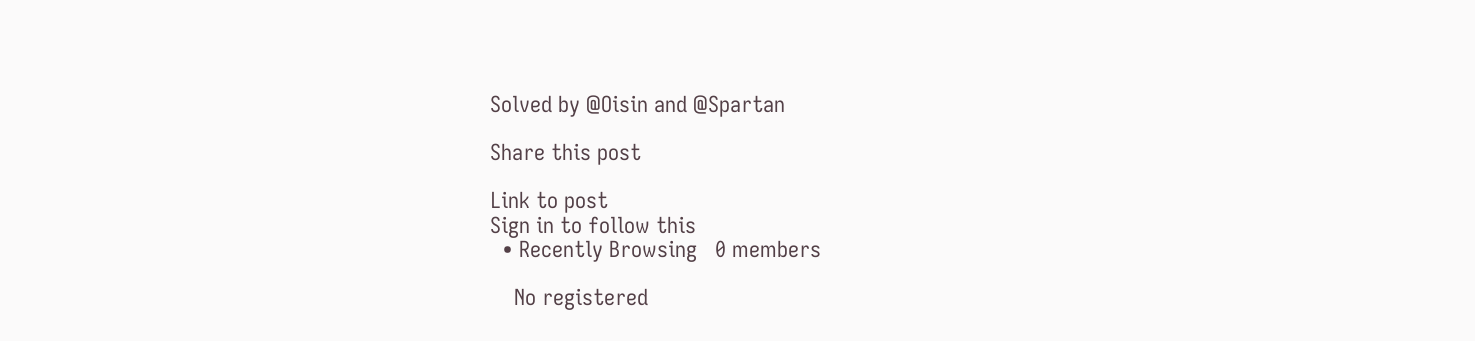Solved by @Oisin and @Spartan

Share this post

Link to post
Sign in to follow this
  • Recently Browsing   0 members

    No registered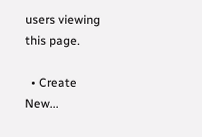users viewing this page.

  • Create New...